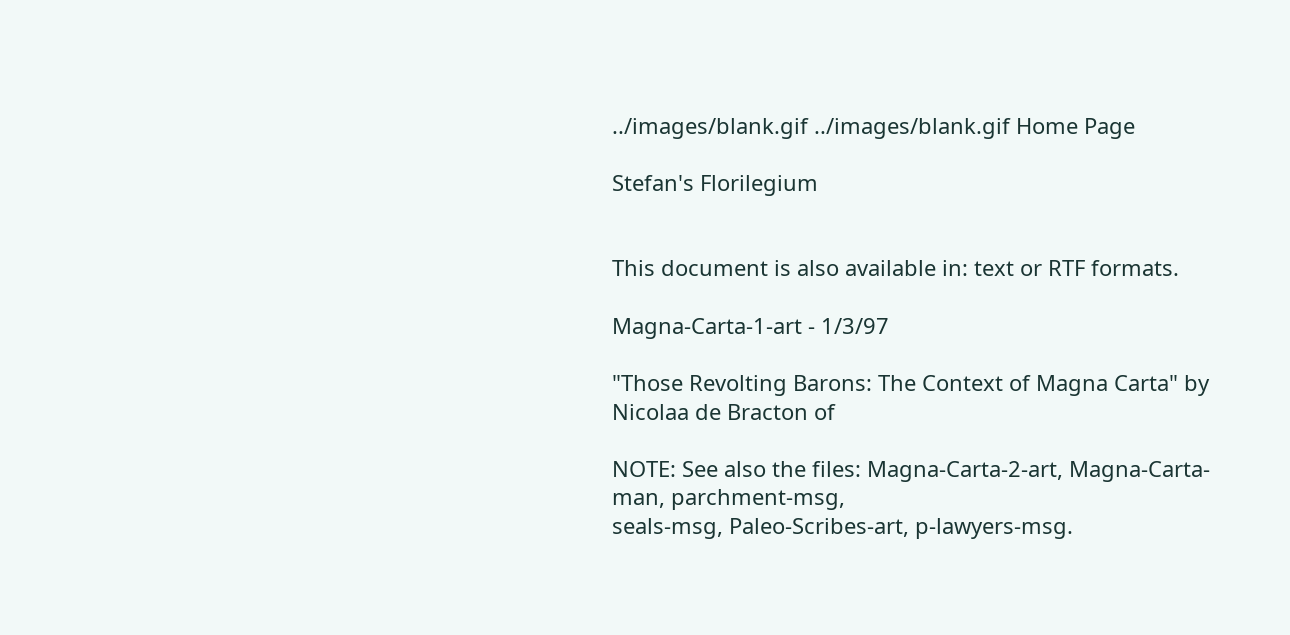../images/blank.gif ../images/blank.gif Home Page

Stefan's Florilegium


This document is also available in: text or RTF formats.

Magna-Carta-1-art - 1/3/97

"Those Revolting Barons: The Context of Magna Carta" by Nicolaa de Bracton of

NOTE: See also the files: Magna-Carta-2-art, Magna-Carta-man, parchment-msg,
seals-msg, Paleo-Scribes-art, p-lawyers-msg.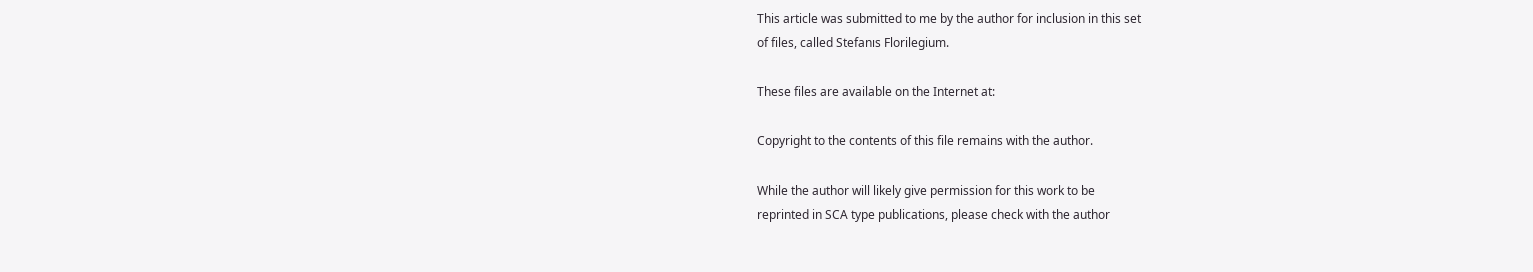This article was submitted to me by the author for inclusion in this set
of files, called Stefanıs Florilegium.

These files are available on the Internet at:

Copyright to the contents of this file remains with the author.

While the author will likely give permission for this work to be
reprinted in SCA type publications, please check with the author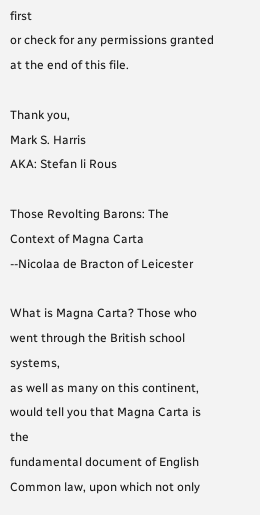first
or check for any permissions granted at the end of this file.

Thank you,
Mark S. Harris
AKA: Stefan li Rous

Those Revolting Barons: The Context of Magna Carta
--Nicolaa de Bracton of Leicester

What is Magna Carta? Those who went through the British school systems,
as well as many on this continent, would tell you that Magna Carta is the
fundamental document of English Common law, upon which not only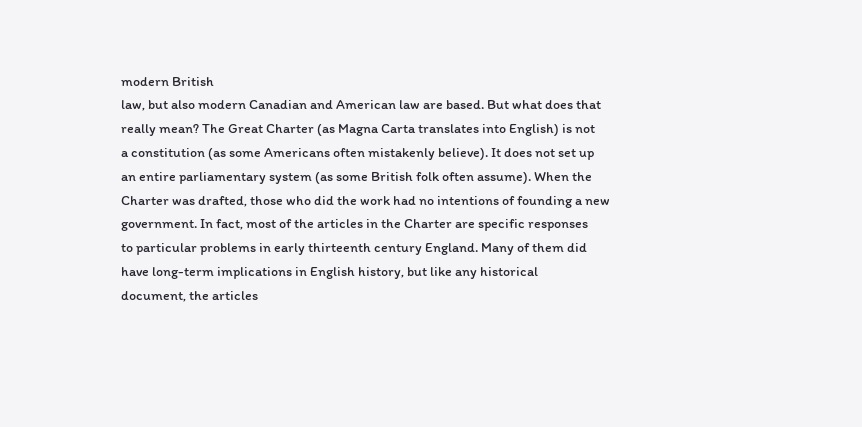modern British
law, but also modern Canadian and American law are based. But what does that
really mean? The Great Charter (as Magna Carta translates into English) is not
a constitution (as some Americans often mistakenly believe). It does not set up
an entire parliamentary system (as some British folk often assume). When the
Charter was drafted, those who did the work had no intentions of founding a new
government. In fact, most of the articles in the Charter are specific responses
to particular problems in early thirteenth century England. Many of them did
have long-term implications in English history, but like any historical
document, the articles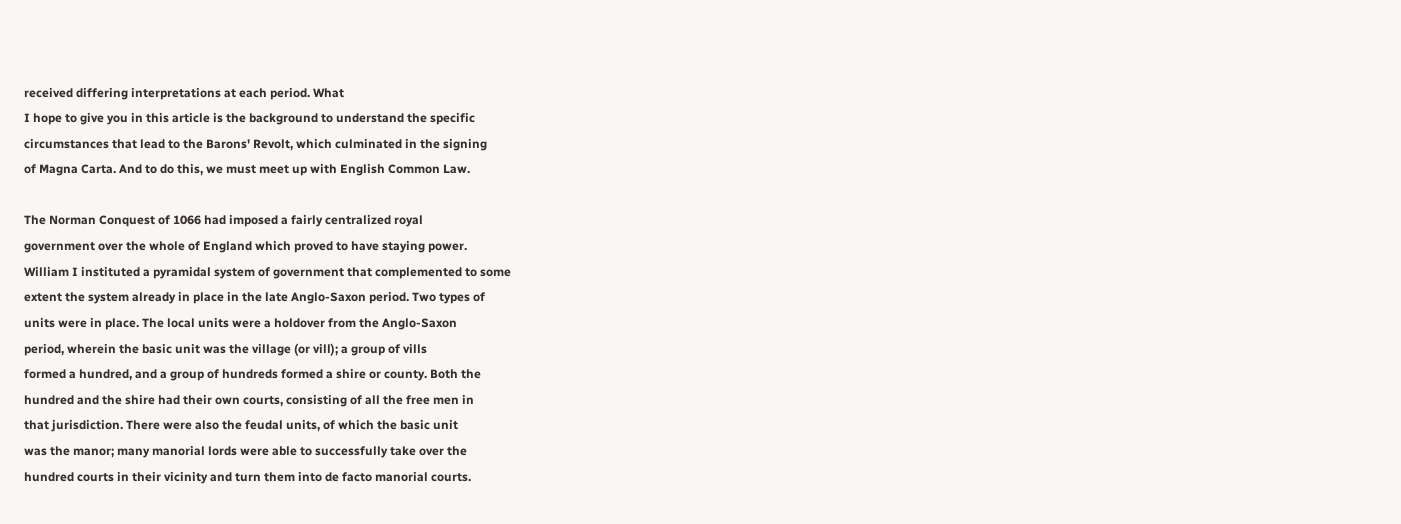received differing interpretations at each period. What
I hope to give you in this article is the background to understand the specific
circumstances that lead to the Barons' Revolt, which culminated in the signing
of Magna Carta. And to do this, we must meet up with English Common Law.

The Norman Conquest of 1066 had imposed a fairly centralized royal
government over the whole of England which proved to have staying power.
William I instituted a pyramidal system of government that complemented to some
extent the system already in place in the late Anglo-Saxon period. Two types of
units were in place. The local units were a holdover from the Anglo-Saxon
period, wherein the basic unit was the village (or vill); a group of vills
formed a hundred, and a group of hundreds formed a shire or county. Both the
hundred and the shire had their own courts, consisting of all the free men in
that jurisdiction. There were also the feudal units, of which the basic unit
was the manor; many manorial lords were able to successfully take over the
hundred courts in their vicinity and turn them into de facto manorial courts.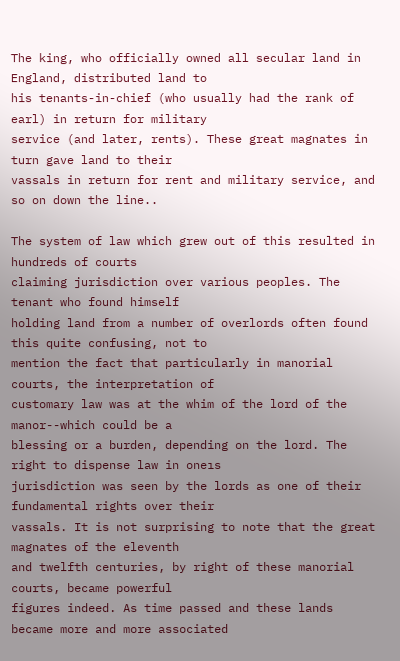The king, who officially owned all secular land in England, distributed land to
his tenants-in-chief (who usually had the rank of earl) in return for military
service (and later, rents). These great magnates in turn gave land to their
vassals in return for rent and military service, and so on down the line..

The system of law which grew out of this resulted in hundreds of courts
claiming jurisdiction over various peoples. The tenant who found himself
holding land from a number of overlords often found this quite confusing, not to
mention the fact that particularly in manorial courts, the interpretation of
customary law was at the whim of the lord of the manor--which could be a
blessing or a burden, depending on the lord. The right to dispense law in oneıs
jurisdiction was seen by the lords as one of their fundamental rights over their
vassals. It is not surprising to note that the great magnates of the eleventh
and twelfth centuries, by right of these manorial courts, became powerful
figures indeed. As time passed and these lands became more and more associated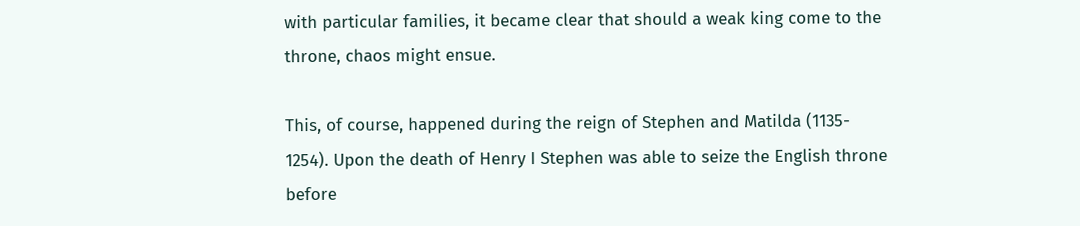with particular families, it became clear that should a weak king come to the
throne, chaos might ensue.

This, of course, happened during the reign of Stephen and Matilda (1135-
1254). Upon the death of Henry I Stephen was able to seize the English throne
before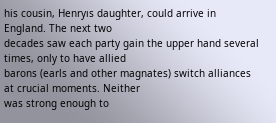his cousin, Henryıs daughter, could arrive in England. The next two
decades saw each party gain the upper hand several times, only to have allied
barons (earls and other magnates) switch alliances at crucial moments. Neither
was strong enough to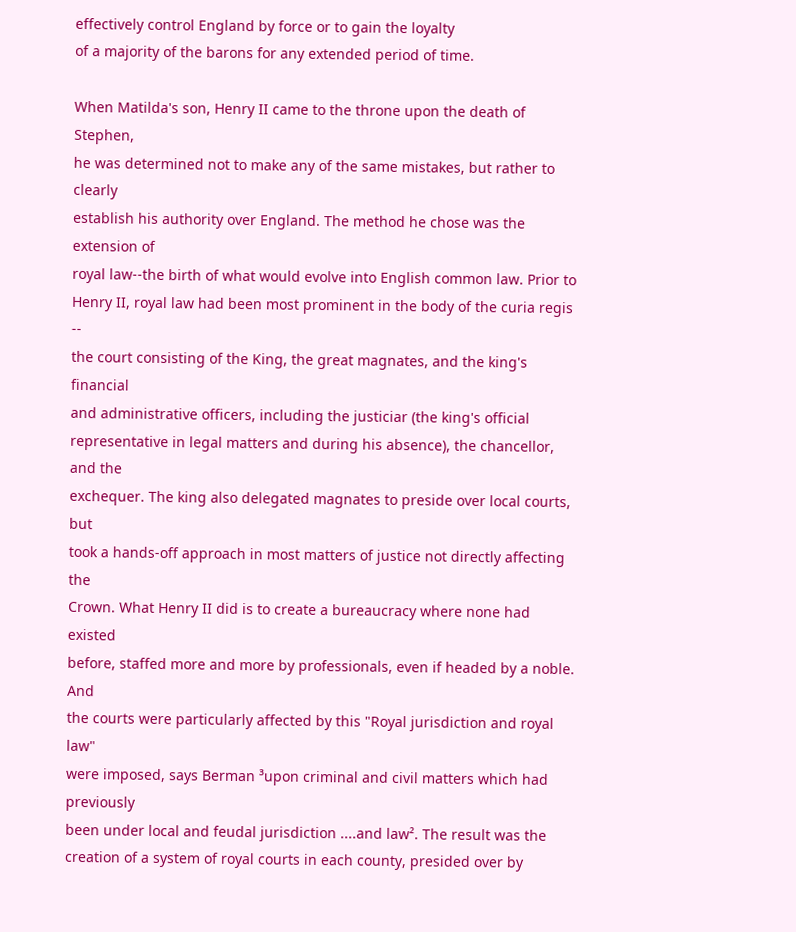effectively control England by force or to gain the loyalty
of a majority of the barons for any extended period of time.

When Matilda's son, Henry II came to the throne upon the death of Stephen,
he was determined not to make any of the same mistakes, but rather to clearly
establish his authority over England. The method he chose was the extension of
royal law--the birth of what would evolve into English common law. Prior to
Henry II, royal law had been most prominent in the body of the curia regis --
the court consisting of the King, the great magnates, and the king's financial
and administrative officers, including the justiciar (the king's official
representative in legal matters and during his absence), the chancellor, and the
exchequer. The king also delegated magnates to preside over local courts, but
took a hands-off approach in most matters of justice not directly affecting the
Crown. What Henry II did is to create a bureaucracy where none had existed
before, staffed more and more by professionals, even if headed by a noble. And
the courts were particularly affected by this "Royal jurisdiction and royal law"
were imposed, says Berman ³upon criminal and civil matters which had previously
been under local and feudal jurisdiction ....and law². The result was the
creation of a system of royal courts in each county, presided over by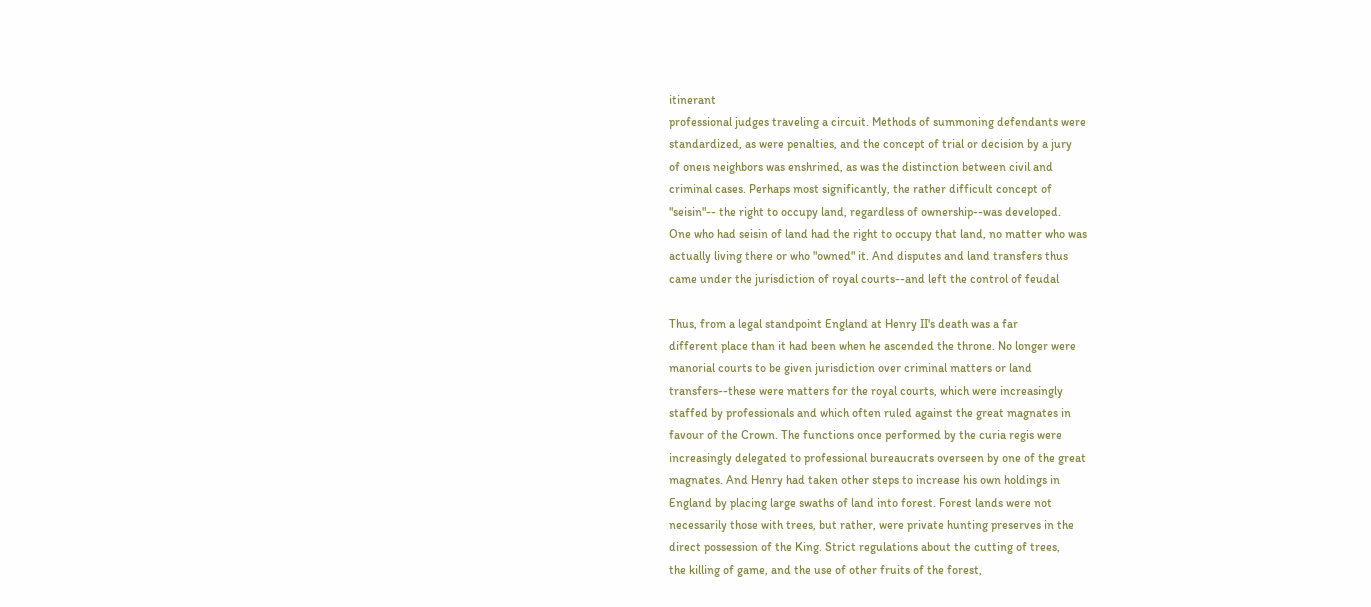itinerant
professional judges traveling a circuit. Methods of summoning defendants were
standardized, as were penalties, and the concept of trial or decision by a jury
of oneıs neighbors was enshrined, as was the distinction between civil and
criminal cases. Perhaps most significantly, the rather difficult concept of
"seisin"-- the right to occupy land, regardless of ownership--was developed.
One who had seisin of land had the right to occupy that land, no matter who was
actually living there or who "owned" it. And disputes and land transfers thus
came under the jurisdiction of royal courts--and left the control of feudal

Thus, from a legal standpoint England at Henry II's death was a far
different place than it had been when he ascended the throne. No longer were
manorial courts to be given jurisdiction over criminal matters or land
transfers--these were matters for the royal courts, which were increasingly
staffed by professionals and which often ruled against the great magnates in
favour of the Crown. The functions once performed by the curia regis were
increasingly delegated to professional bureaucrats overseen by one of the great
magnates. And Henry had taken other steps to increase his own holdings in
England by placing large swaths of land into forest. Forest lands were not
necessarily those with trees, but rather, were private hunting preserves in the
direct possession of the King. Strict regulations about the cutting of trees,
the killing of game, and the use of other fruits of the forest,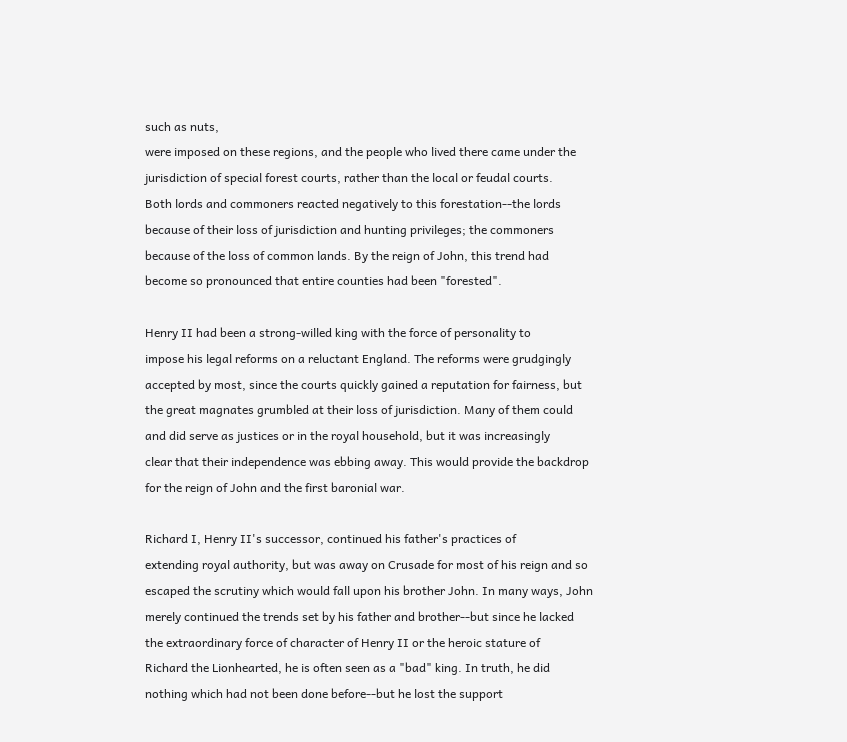such as nuts,
were imposed on these regions, and the people who lived there came under the
jurisdiction of special forest courts, rather than the local or feudal courts.
Both lords and commoners reacted negatively to this forestation--the lords
because of their loss of jurisdiction and hunting privileges; the commoners
because of the loss of common lands. By the reign of John, this trend had
become so pronounced that entire counties had been "forested".

Henry II had been a strong-willed king with the force of personality to
impose his legal reforms on a reluctant England. The reforms were grudgingly
accepted by most, since the courts quickly gained a reputation for fairness, but
the great magnates grumbled at their loss of jurisdiction. Many of them could
and did serve as justices or in the royal household, but it was increasingly
clear that their independence was ebbing away. This would provide the backdrop
for the reign of John and the first baronial war.

Richard I, Henry II's successor, continued his father's practices of
extending royal authority, but was away on Crusade for most of his reign and so
escaped the scrutiny which would fall upon his brother John. In many ways, John
merely continued the trends set by his father and brother--but since he lacked
the extraordinary force of character of Henry II or the heroic stature of
Richard the Lionhearted, he is often seen as a "bad" king. In truth, he did
nothing which had not been done before--but he lost the support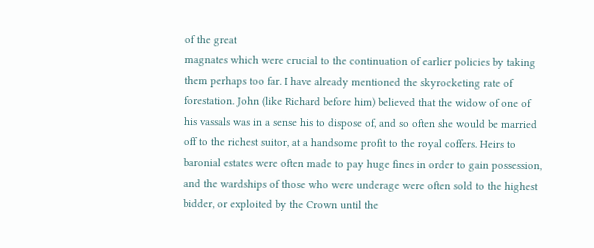of the great
magnates which were crucial to the continuation of earlier policies by taking
them perhaps too far. I have already mentioned the skyrocketing rate of
forestation. John (like Richard before him) believed that the widow of one of
his vassals was in a sense his to dispose of, and so often she would be married
off to the richest suitor, at a handsome profit to the royal coffers. Heirs to
baronial estates were often made to pay huge fines in order to gain possession,
and the wardships of those who were underage were often sold to the highest
bidder, or exploited by the Crown until the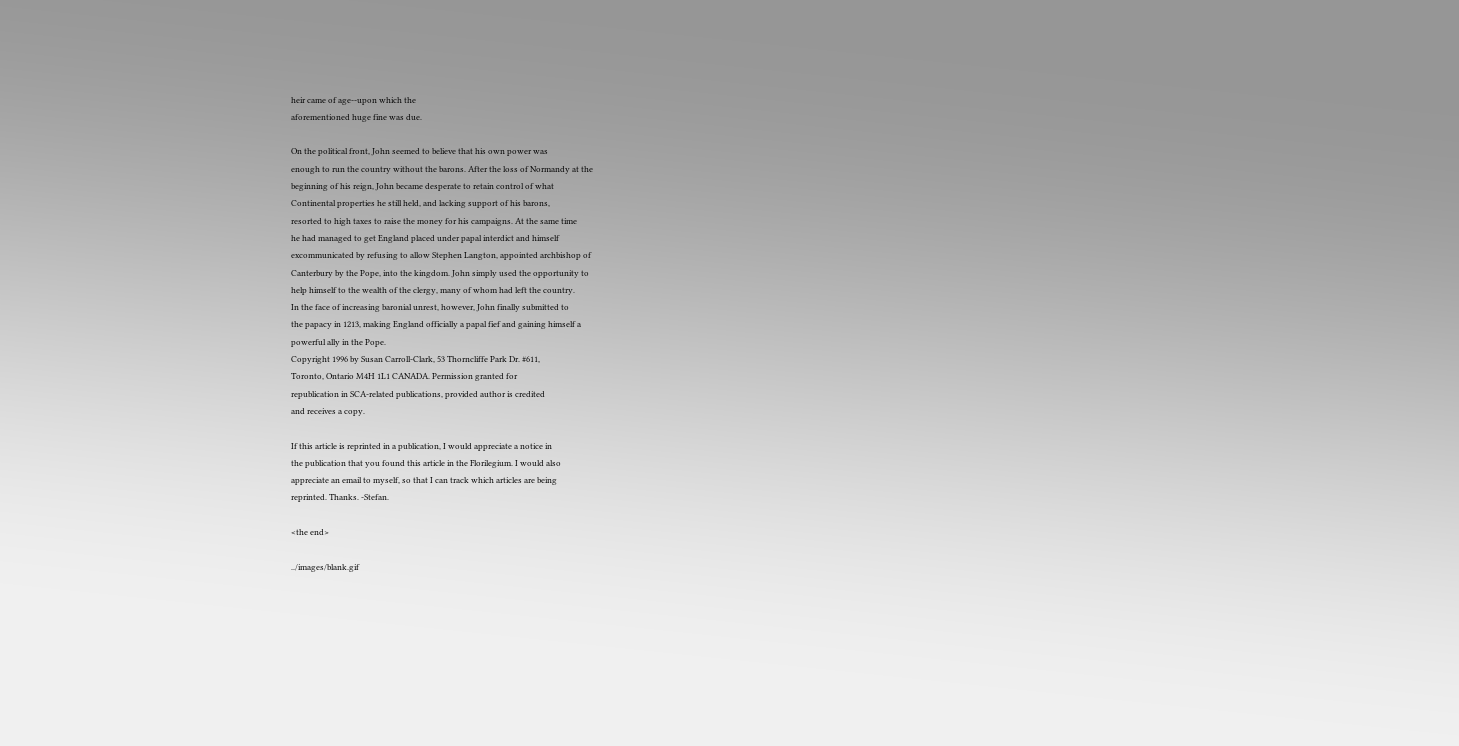heir came of age--upon which the
aforementioned huge fine was due.

On the political front, John seemed to believe that his own power was
enough to run the country without the barons. After the loss of Normandy at the
beginning of his reign, John became desperate to retain control of what
Continental properties he still held, and lacking support of his barons,
resorted to high taxes to raise the money for his campaigns. At the same time
he had managed to get England placed under papal interdict and himself
excommunicated by refusing to allow Stephen Langton, appointed archbishop of
Canterbury by the Pope, into the kingdom. John simply used the opportunity to
help himself to the wealth of the clergy, many of whom had left the country.
In the face of increasing baronial unrest, however, John finally submitted to
the papacy in 1213, making England officially a papal fief and gaining himself a
powerful ally in the Pope.
Copyright 1996 by Susan Carroll-Clark, 53 Thorncliffe Park Dr. #611,
Toronto, Ontario M4H 1L1 CANADA. Permission granted for
republication in SCA-related publications, provided author is credited
and receives a copy.

If this article is reprinted in a publication, I would appreciate a notice in
the publication that you found this article in the Florilegium. I would also
appreciate an email to myself, so that I can track which articles are being
reprinted. Thanks. -Stefan.

<the end>

../images/blank.gif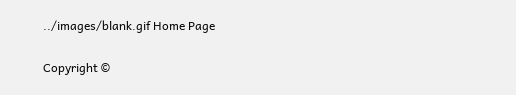../images/blank.gif Home Page

Copyright ©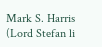Mark S. Harris (Lord Stefan li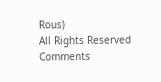Rous)
All Rights Reserved
Comments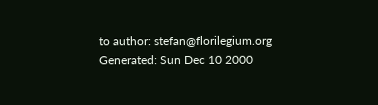to author: stefan@florilegium.org
Generated: Sun Dec 10 2000